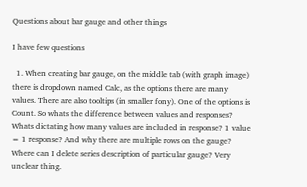Questions about bar gauge and other things

I have few questions

  1. When creating bar gauge, on the middle tab (with graph image) there is dropdown named Calc, as the options there are many values. There are also tooltips (in smaller fony). One of the options is Count. So whats the difference between values and responses? Whats dictating how many values are included in response? 1 value = 1 response? And why there are multiple rows on the gauge? Where can I delete series description of particular gauge? Very unclear thing.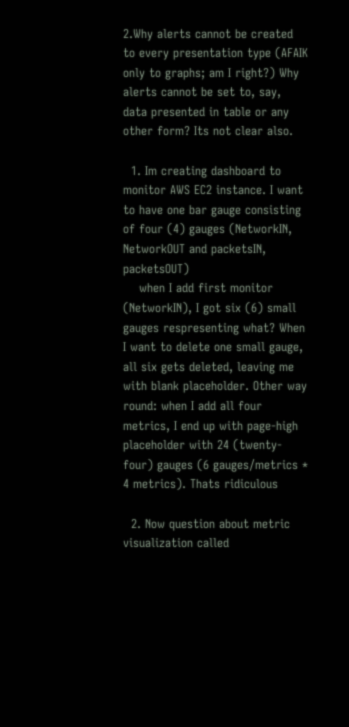2.Why alerts cannot be created to every presentation type (AFAIK only to graphs; am I right?) Why alerts cannot be set to, say, data presented in table or any other form? Its not clear also.

  1. Im creating dashboard to monitor AWS EC2 instance. I want to have one bar gauge consisting of four (4) gauges (NetworkIN, NetworkOUT and packetsIN, packetsOUT)
    when I add first monitor (NetworkIN), I got six (6) small gauges respresenting what? When I want to delete one small gauge, all six gets deleted, leaving me with blank placeholder. Other way round: when I add all four metrics, I end up with page-high placeholder with 24 (twenty-four) gauges (6 gauges/metrics * 4 metrics). Thats ridiculous

  2. Now question about metric visualization called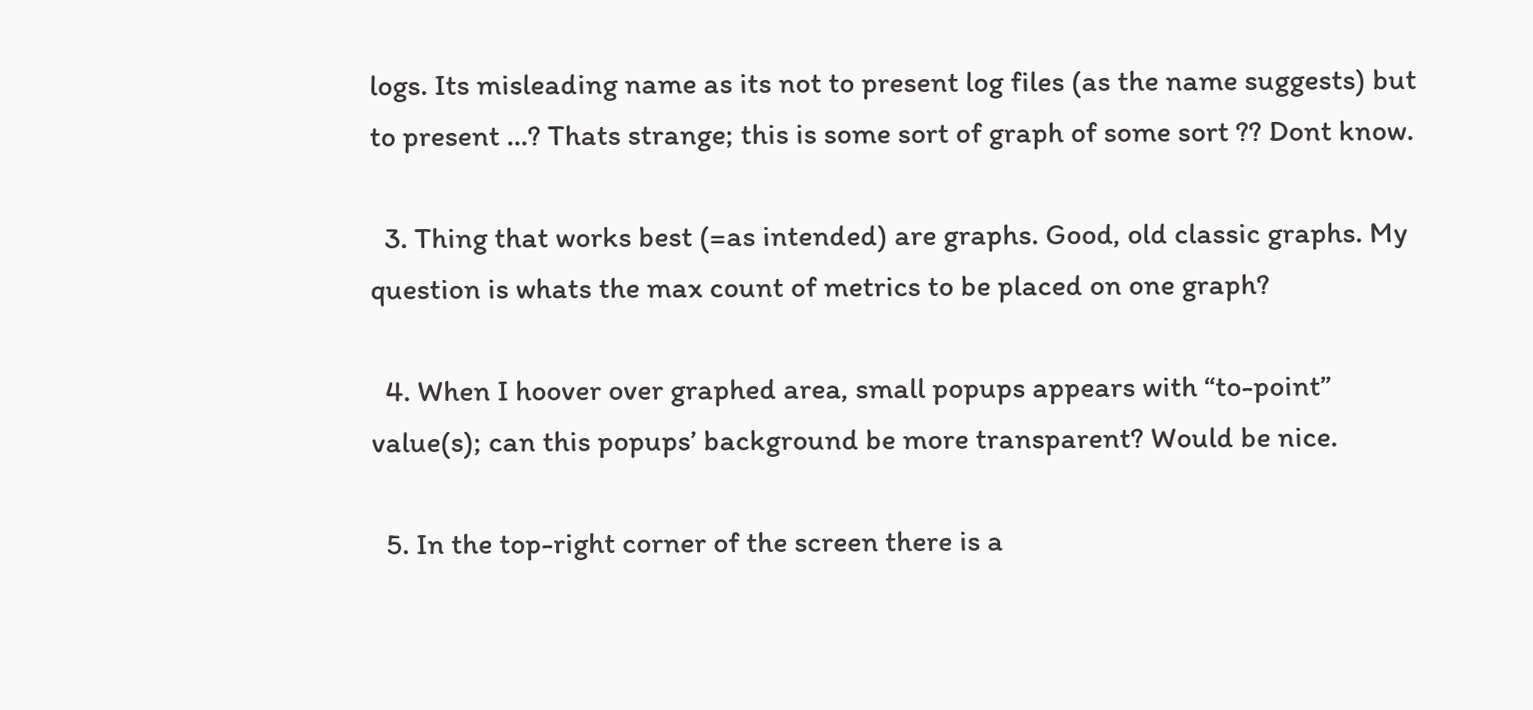logs. Its misleading name as its not to present log files (as the name suggests) but to present …? Thats strange; this is some sort of graph of some sort ?? Dont know.

  3. Thing that works best (=as intended) are graphs. Good, old classic graphs. My question is whats the max count of metrics to be placed on one graph?

  4. When I hoover over graphed area, small popups appears with “to-point” value(s); can this popups’ background be more transparent? Would be nice.

  5. In the top-right corner of the screen there is a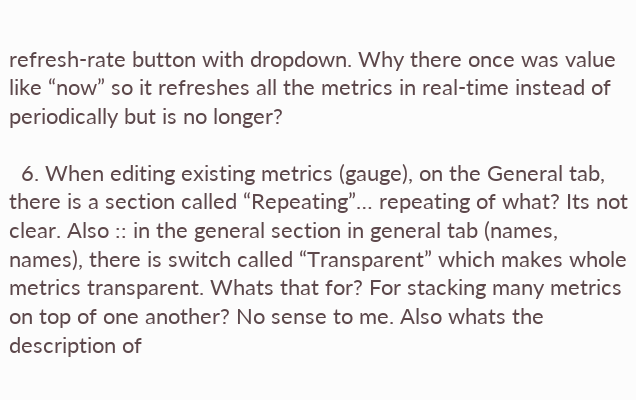refresh-rate button with dropdown. Why there once was value like “now” so it refreshes all the metrics in real-time instead of periodically but is no longer?

  6. When editing existing metrics (gauge), on the General tab, there is a section called “Repeating”… repeating of what? Its not clear. Also :: in the general section in general tab (names, names), there is switch called “Transparent” which makes whole metrics transparent. Whats that for? For stacking many metrics on top of one another? No sense to me. Also whats the description of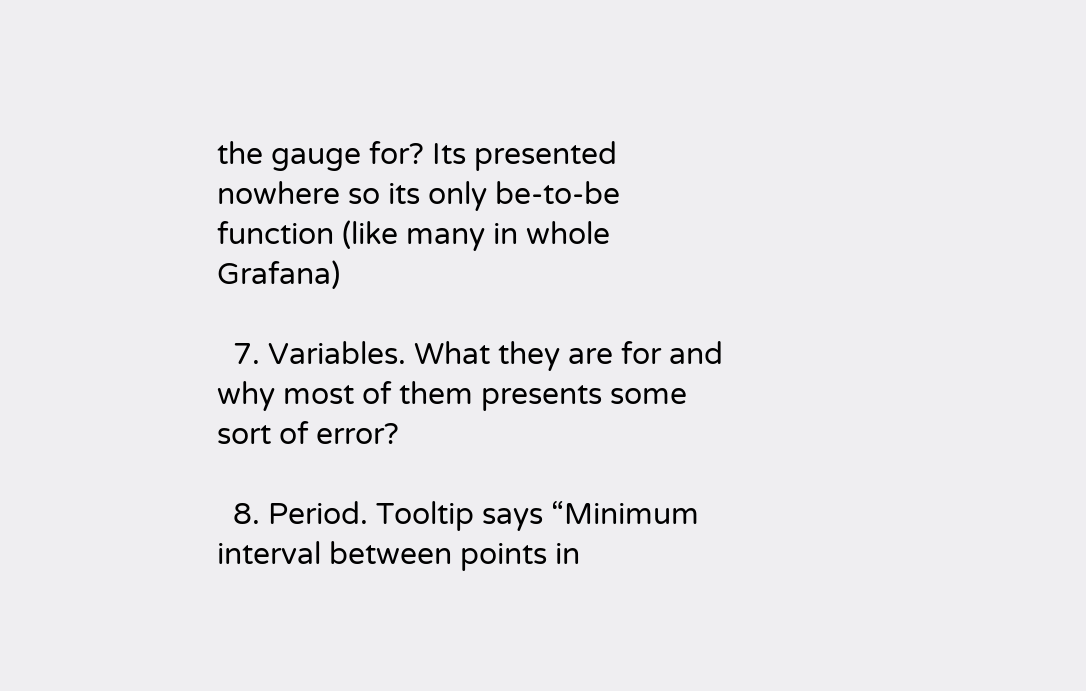the gauge for? Its presented nowhere so its only be-to-be function (like many in whole Grafana)

  7. Variables. What they are for and why most of them presents some sort of error?

  8. Period. Tooltip says “Minimum interval between points in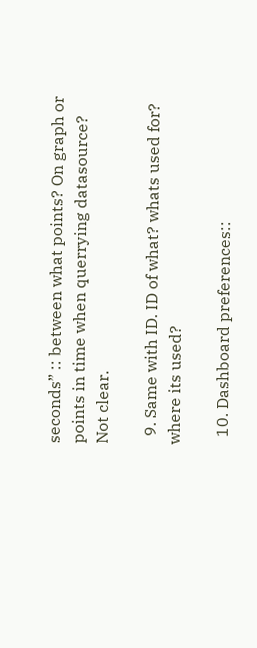seconds” :: between what points? On graph or points in time when querrying datasource? Not clear.

  9. Same with ID. ID of what? whats used for? where its used?

  10. Dashboard preferences::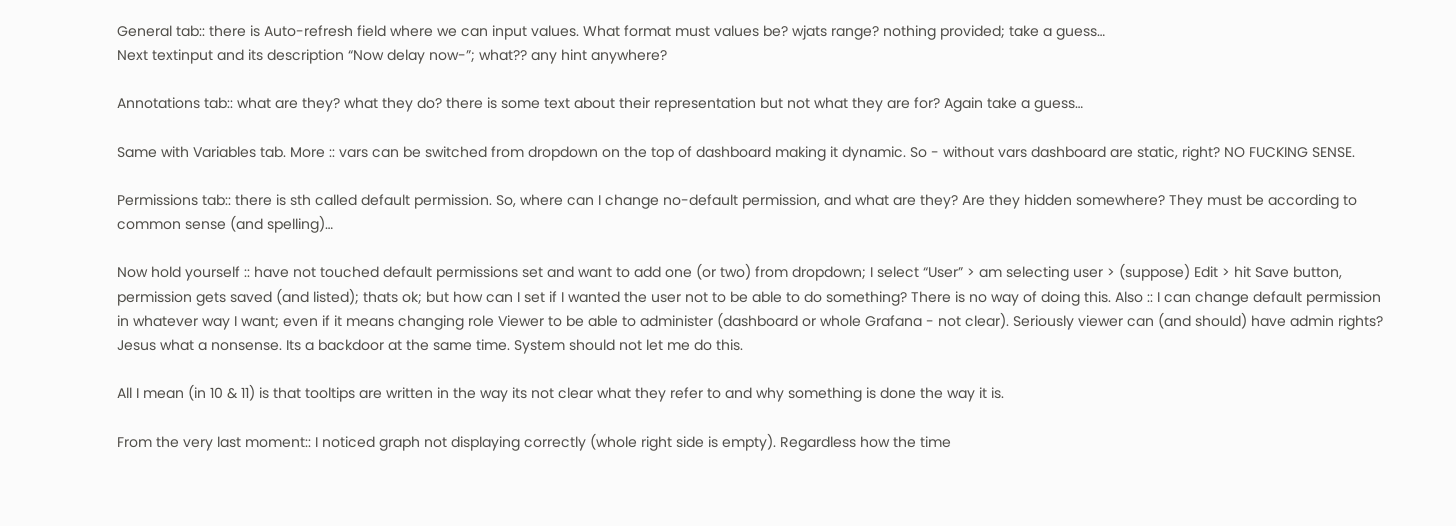General tab:: there is Auto-refresh field where we can input values. What format must values be? wjats range? nothing provided; take a guess…
Next textinput and its description “Now delay now-”; what?? any hint anywhere?

Annotations tab:: what are they? what they do? there is some text about their representation but not what they are for? Again take a guess…

Same with Variables tab. More :: vars can be switched from dropdown on the top of dashboard making it dynamic. So - without vars dashboard are static, right? NO FUCKING SENSE.

Permissions tab:: there is sth called default permission. So, where can I change no-default permission, and what are they? Are they hidden somewhere? They must be according to common sense (and spelling)…

Now hold yourself :: have not touched default permissions set and want to add one (or two) from dropdown; I select “User” > am selecting user > (suppose) Edit > hit Save button, permission gets saved (and listed); thats ok; but how can I set if I wanted the user not to be able to do something? There is no way of doing this. Also :: I can change default permission in whatever way I want; even if it means changing role Viewer to be able to administer (dashboard or whole Grafana - not clear). Seriously viewer can (and should) have admin rights? Jesus what a nonsense. Its a backdoor at the same time. System should not let me do this.

All I mean (in 10 & 11) is that tooltips are written in the way its not clear what they refer to and why something is done the way it is.

From the very last moment:: I noticed graph not displaying correctly (whole right side is empty). Regardless how the time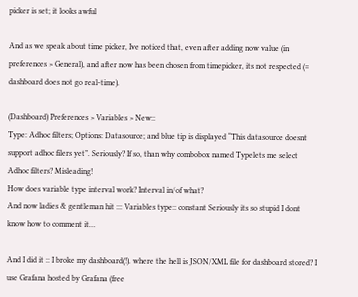picker is set; it looks awful

And as we speak about time picker, Ive noticed that, even after adding now value (in preferences > General), and after now has been chosen from timepicker, its not respected (= dashboard does not go real-time).

(Dashboard) Preferences > Variables > New::
Type: Adhoc filters; Options: Datasource; and blue tip is displayed “This datasource doesnt support adhoc filers yet”. Seriously? If so, than why combobox named Typelets me select Adhoc filters? Misleading!
How does variable type interval work? Interval in/of what?
And now ladies & gentleman hit ::: Variables type:: constant Seriously its so stupid I dont know how to comment it…

And I did it :: I broke my dashboard(!). where the hell is JSON/XML file for dashboard stored? I use Grafana hosted by Grafana (free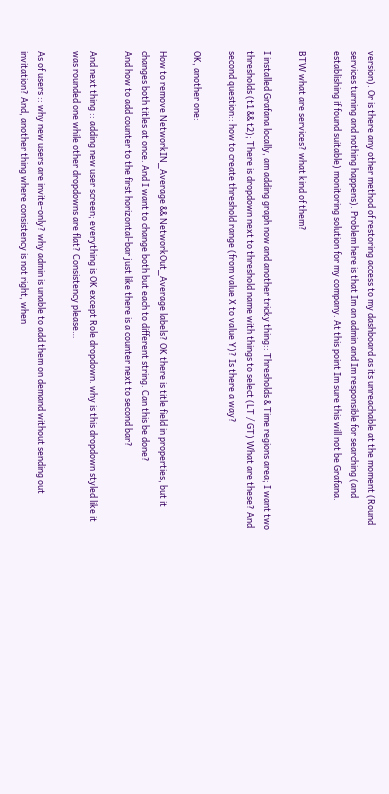version). Or is there any other method of restoring access to my dashboard as its unreachable at the moment (Round services turning and nothing happens). Problem here is that Im an admin and Im responsible for searching (and establishing if found suitable) monitoring solution for my company. At this point Im sure this will not be Grafana.

BTW what are services? what kind of them?

I installed Grafana locally, am adding graph now and another tricky thing:: Thresholds & Time regions area; I want two thresholds (t1 && t2); There is dropdown next to threshold name with things to select (LT / GT) What are these? And second question:: how to create threshold range (from value X to value Y)? Is there a way?

OK, another one:

How to remove NetworkIN_Average && NetworkOut_Average labels? OK there is title field in properties, but it changes both titles at once. And I want to change both but each to different string. Can this be done?
And how to add counter to the first horizontal-bar just like there is a counter next to second bar?

And next thing :: adding new user screen; everything is OK except Role dropdown. why is this dropdown styled like it was rounded one while other dropdowns are flat? Consistency please…

As of users :: why new users are invite-only? why admin is unable to add them on demand without sending out invitation? And, another thing where consistency is not right, when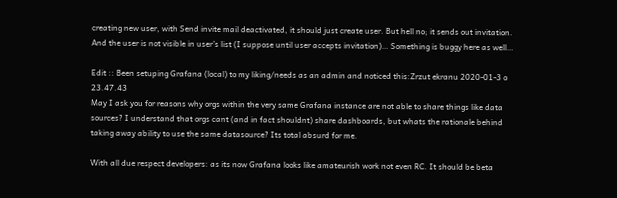creating new user, with Send invite mail deactivated, it should just create user. But hell no; it sends out invitation. And the user is not visible in user’s list (I suppose until user accepts invitation)… Something is buggy here as well…

Edit :: Been setuping Grafana (local) to my liking/needs as an admin and noticed this:Zrzut ekranu 2020-01-3 o 23.47.43
May I ask you for reasons why orgs within the very same Grafana instance are not able to share things like data sources? I understand that orgs cant (and in fact shouldnt) share dashboards, but whats the rationale behind taking away ability to use the same datasource? Its total absurd for me.

With all due respect developers: as its now Grafana looks like amateurish work not even RC. It should be beta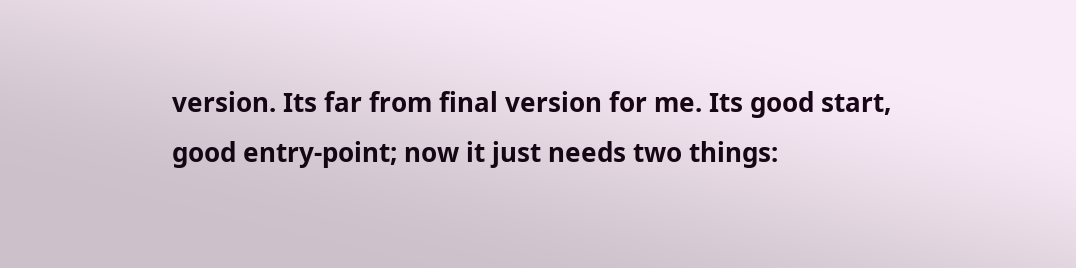version. Its far from final version for me. Its good start, good entry-point; now it just needs two things: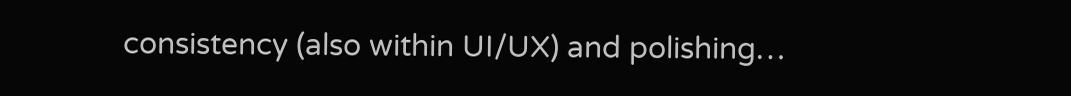consistency (also within UI/UX) and polishing…